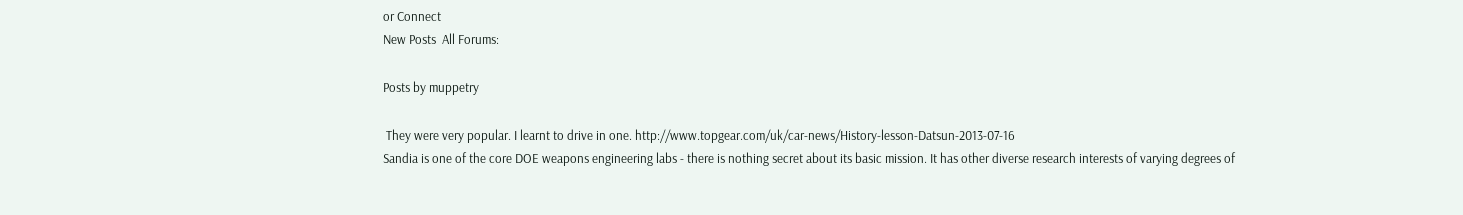or Connect
New Posts  All Forums:

Posts by muppetry

 They were very popular. I learnt to drive in one. http://www.topgear.com/uk/car-news/History-lesson-Datsun-2013-07-16
Sandia is one of the core DOE weapons engineering labs - there is nothing secret about its basic mission. It has other diverse research interests of varying degrees of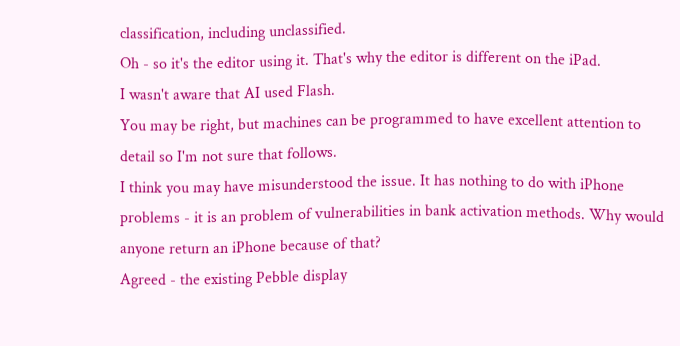classification, including unclassified.
Oh - so it's the editor using it. That's why the editor is different on the iPad.
I wasn't aware that AI used Flash.
You may be right, but machines can be programmed to have excellent attention to detail so I'm not sure that follows.
I think you may have misunderstood the issue. It has nothing to do with iPhone problems - it is an problem of vulnerabilities in bank activation methods. Why would anyone return an iPhone because of that?
Agreed - the existing Pebble display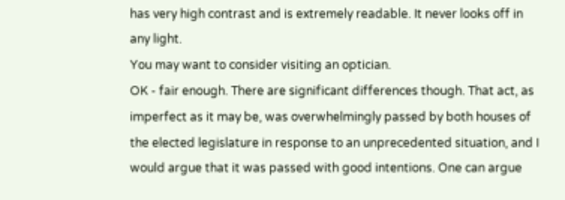has very high contrast and is extremely readable. It never looks off in any light.
You may want to consider visiting an optician.
OK - fair enough. There are significant differences though. That act, as imperfect as it may be, was overwhelmingly passed by both houses of the elected legislature in response to an unprecedented situation, and I would argue that it was passed with good intentions. One can argue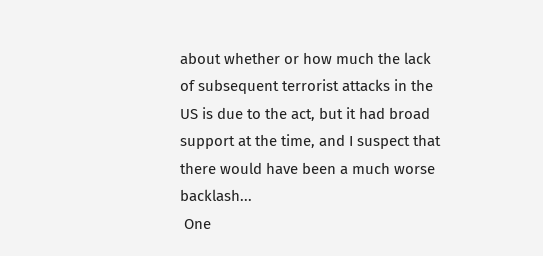about whether or how much the lack of subsequent terrorist attacks in the US is due to the act, but it had broad support at the time, and I suspect that there would have been a much worse backlash...
 One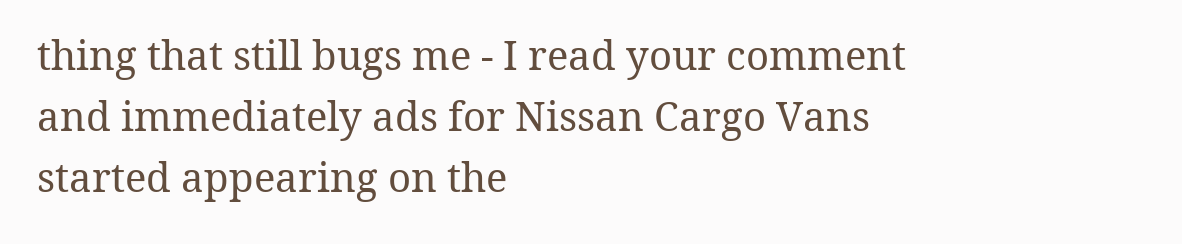thing that still bugs me - I read your comment and immediately ads for Nissan Cargo Vans started appearing on the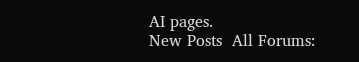AI pages.
New Posts  All Forums: